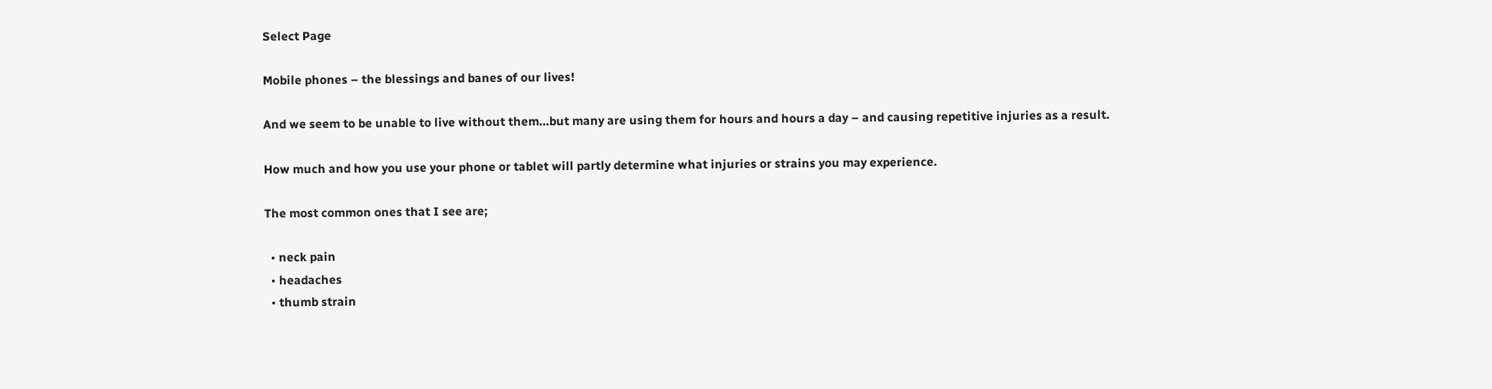Select Page

Mobile phones – the blessings and banes of our lives!

And we seem to be unable to live without them…but many are using them for hours and hours a day – and causing repetitive injuries as a result.

How much and how you use your phone or tablet will partly determine what injuries or strains you may experience.

The most common ones that I see are;

  • neck pain
  • headaches
  • thumb strain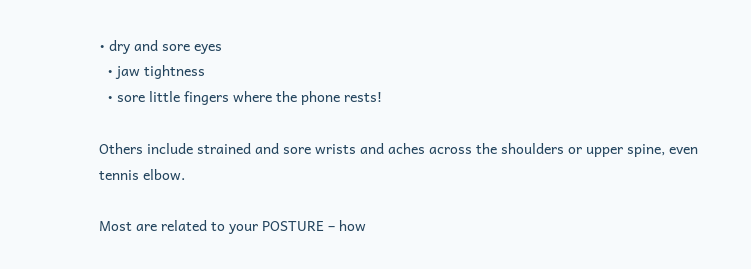• dry and sore eyes
  • jaw tightness
  • sore little fingers where the phone rests!

Others include strained and sore wrists and aches across the shoulders or upper spine, even tennis elbow.

Most are related to your POSTURE – how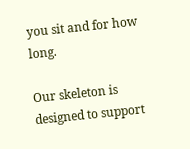you sit and for how long.

Our skeleton is designed to support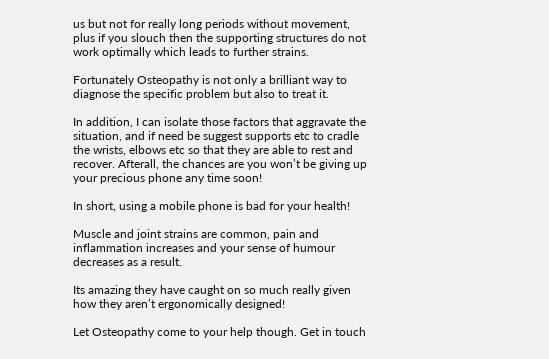us but not for really long periods without movement, plus if you slouch then the supporting structures do not work optimally which leads to further strains.

Fortunately Osteopathy is not only a brilliant way to diagnose the specific problem but also to treat it.

In addition, I can isolate those factors that aggravate the situation, and if need be suggest supports etc to cradle the wrists, elbows etc so that they are able to rest and recover. Afterall, the chances are you won’t be giving up your precious phone any time soon!

In short, using a mobile phone is bad for your health!

Muscle and joint strains are common, pain and inflammation increases and your sense of humour decreases as a result.

Its amazing they have caught on so much really given how they aren’t ergonomically designed!

Let Osteopathy come to your help though. Get in touch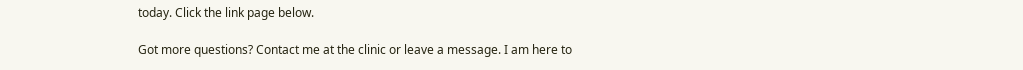today. Click the link page below.

Got more questions? Contact me at the clinic or leave a message. I am here to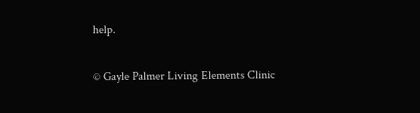help.

© Gayle Palmer Living Elements Clinic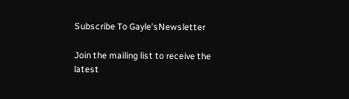Subscribe To Gayle'sNewsletter

Join the mailing list to receive the latest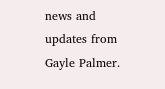news and updates from Gayle Palmer.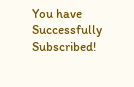You have Successfully Subscribed!